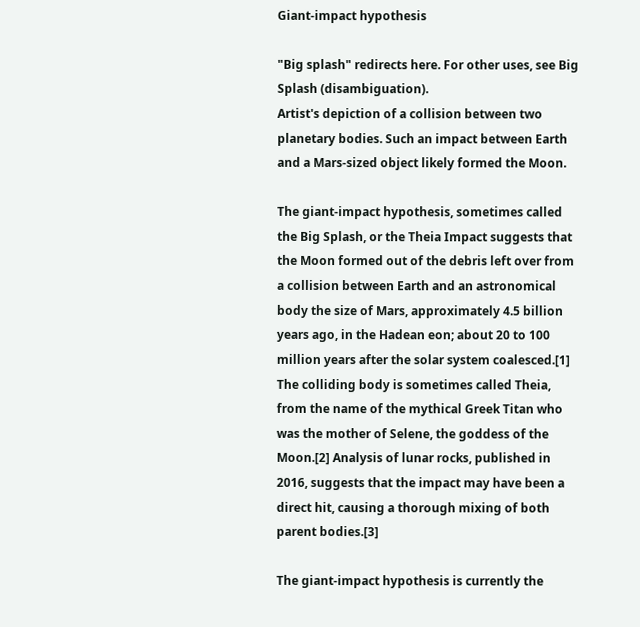Giant-impact hypothesis

"Big splash" redirects here. For other uses, see Big Splash (disambiguation).
Artist's depiction of a collision between two planetary bodies. Such an impact between Earth and a Mars-sized object likely formed the Moon.

The giant-impact hypothesis, sometimes called the Big Splash, or the Theia Impact suggests that the Moon formed out of the debris left over from a collision between Earth and an astronomical body the size of Mars, approximately 4.5 billion years ago, in the Hadean eon; about 20 to 100 million years after the solar system coalesced.[1] The colliding body is sometimes called Theia, from the name of the mythical Greek Titan who was the mother of Selene, the goddess of the Moon.[2] Analysis of lunar rocks, published in 2016, suggests that the impact may have been a direct hit, causing a thorough mixing of both parent bodies.[3]

The giant-impact hypothesis is currently the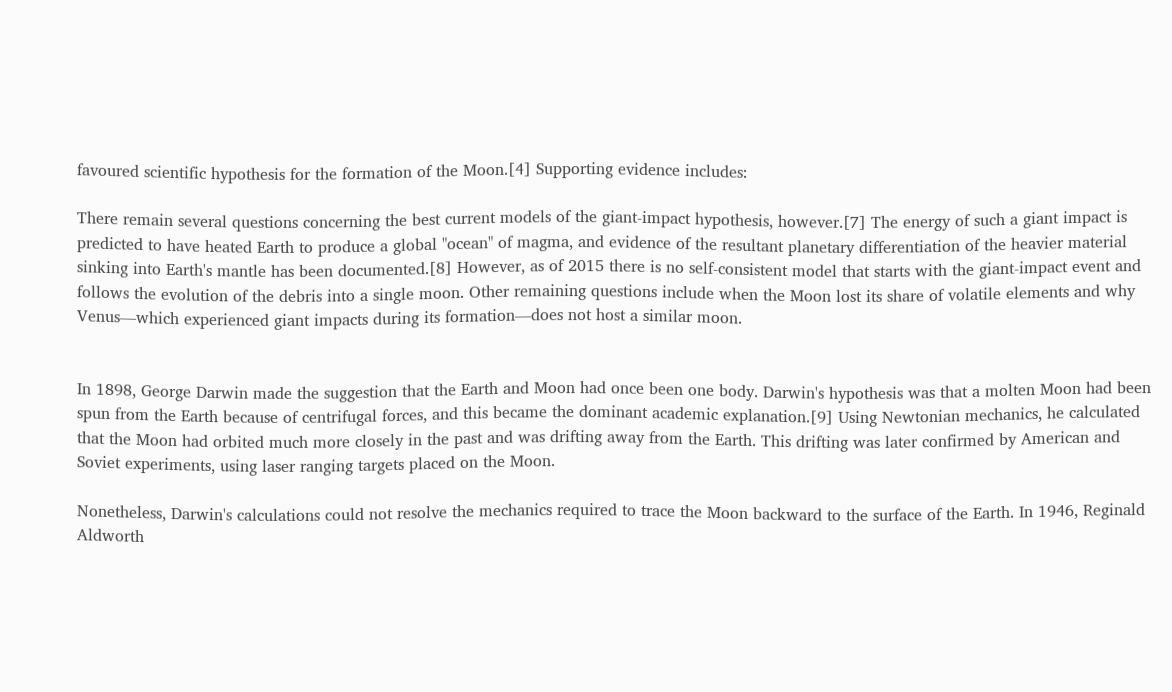favoured scientific hypothesis for the formation of the Moon.[4] Supporting evidence includes:

There remain several questions concerning the best current models of the giant-impact hypothesis, however.[7] The energy of such a giant impact is predicted to have heated Earth to produce a global "ocean" of magma, and evidence of the resultant planetary differentiation of the heavier material sinking into Earth's mantle has been documented.[8] However, as of 2015 there is no self-consistent model that starts with the giant-impact event and follows the evolution of the debris into a single moon. Other remaining questions include when the Moon lost its share of volatile elements and why Venus—which experienced giant impacts during its formation—does not host a similar moon.


In 1898, George Darwin made the suggestion that the Earth and Moon had once been one body. Darwin's hypothesis was that a molten Moon had been spun from the Earth because of centrifugal forces, and this became the dominant academic explanation.[9] Using Newtonian mechanics, he calculated that the Moon had orbited much more closely in the past and was drifting away from the Earth. This drifting was later confirmed by American and Soviet experiments, using laser ranging targets placed on the Moon.

Nonetheless, Darwin's calculations could not resolve the mechanics required to trace the Moon backward to the surface of the Earth. In 1946, Reginald Aldworth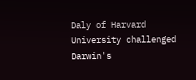Daly of Harvard University challenged Darwin's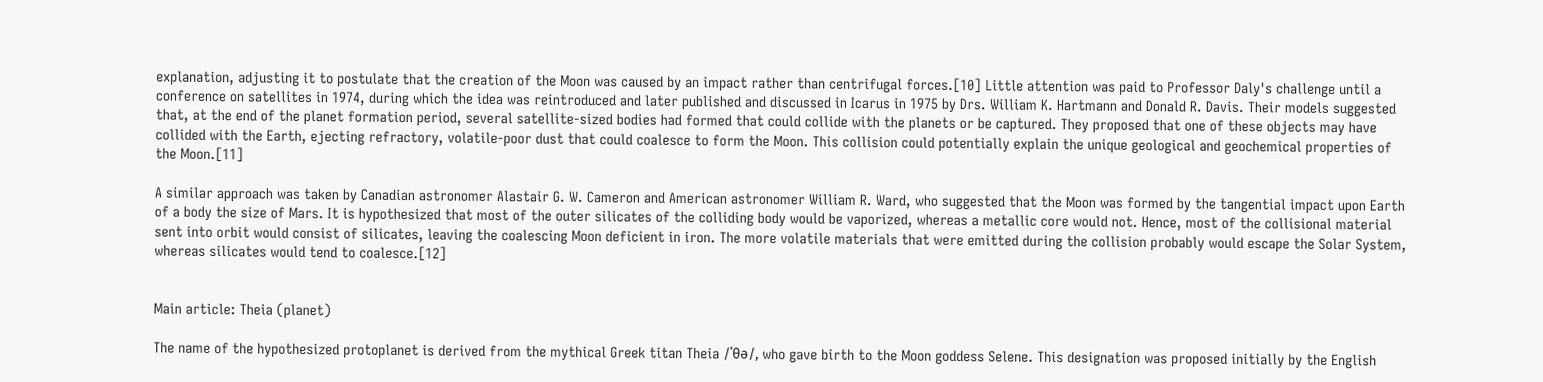explanation, adjusting it to postulate that the creation of the Moon was caused by an impact rather than centrifugal forces.[10] Little attention was paid to Professor Daly's challenge until a conference on satellites in 1974, during which the idea was reintroduced and later published and discussed in Icarus in 1975 by Drs. William K. Hartmann and Donald R. Davis. Their models suggested that, at the end of the planet formation period, several satellite-sized bodies had formed that could collide with the planets or be captured. They proposed that one of these objects may have collided with the Earth, ejecting refractory, volatile-poor dust that could coalesce to form the Moon. This collision could potentially explain the unique geological and geochemical properties of the Moon.[11]

A similar approach was taken by Canadian astronomer Alastair G. W. Cameron and American astronomer William R. Ward, who suggested that the Moon was formed by the tangential impact upon Earth of a body the size of Mars. It is hypothesized that most of the outer silicates of the colliding body would be vaporized, whereas a metallic core would not. Hence, most of the collisional material sent into orbit would consist of silicates, leaving the coalescing Moon deficient in iron. The more volatile materials that were emitted during the collision probably would escape the Solar System, whereas silicates would tend to coalesce.[12]


Main article: Theia (planet)

The name of the hypothesized protoplanet is derived from the mythical Greek titan Theia /ˈθə/, who gave birth to the Moon goddess Selene. This designation was proposed initially by the English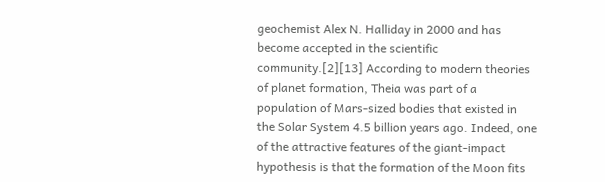geochemist Alex N. Halliday in 2000 and has become accepted in the scientific community.[2][13] According to modern theories of planet formation, Theia was part of a population of Mars-sized bodies that existed in the Solar System 4.5 billion years ago. Indeed, one of the attractive features of the giant-impact hypothesis is that the formation of the Moon fits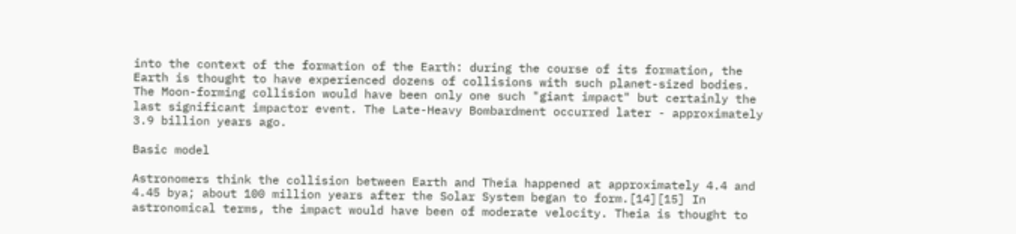into the context of the formation of the Earth: during the course of its formation, the Earth is thought to have experienced dozens of collisions with such planet-sized bodies. The Moon-forming collision would have been only one such "giant impact" but certainly the last significant impactor event. The Late-Heavy Bombardment occurred later - approximately 3.9 billion years ago.

Basic model

Astronomers think the collision between Earth and Theia happened at approximately 4.4 and 4.45 bya; about 100 million years after the Solar System began to form.[14][15] In astronomical terms, the impact would have been of moderate velocity. Theia is thought to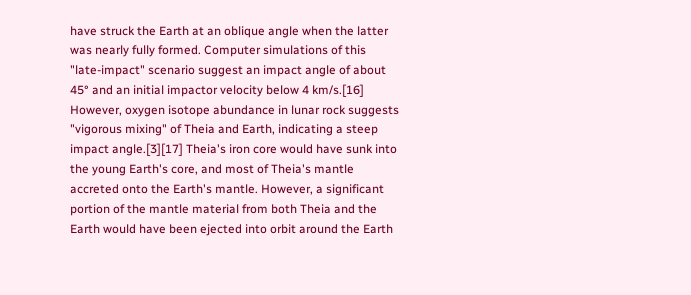have struck the Earth at an oblique angle when the latter was nearly fully formed. Computer simulations of this "late-impact" scenario suggest an impact angle of about 45° and an initial impactor velocity below 4 km/s.[16] However, oxygen isotope abundance in lunar rock suggests "vigorous mixing" of Theia and Earth, indicating a steep impact angle.[3][17] Theia's iron core would have sunk into the young Earth's core, and most of Theia's mantle accreted onto the Earth's mantle. However, a significant portion of the mantle material from both Theia and the Earth would have been ejected into orbit around the Earth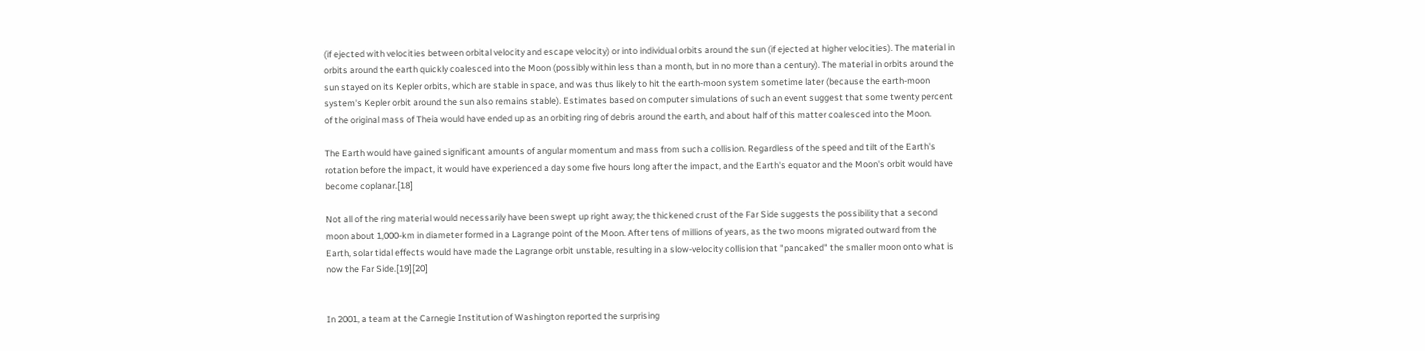(if ejected with velocities between orbital velocity and escape velocity) or into individual orbits around the sun (if ejected at higher velocities). The material in orbits around the earth quickly coalesced into the Moon (possibly within less than a month, but in no more than a century). The material in orbits around the sun stayed on its Kepler orbits, which are stable in space, and was thus likely to hit the earth-moon system sometime later (because the earth-moon system's Kepler orbit around the sun also remains stable). Estimates based on computer simulations of such an event suggest that some twenty percent of the original mass of Theia would have ended up as an orbiting ring of debris around the earth, and about half of this matter coalesced into the Moon.

The Earth would have gained significant amounts of angular momentum and mass from such a collision. Regardless of the speed and tilt of the Earth's rotation before the impact, it would have experienced a day some five hours long after the impact, and the Earth's equator and the Moon's orbit would have become coplanar.[18]

Not all of the ring material would necessarily have been swept up right away; the thickened crust of the Far Side suggests the possibility that a second moon about 1,000-km in diameter formed in a Lagrange point of the Moon. After tens of millions of years, as the two moons migrated outward from the Earth, solar tidal effects would have made the Lagrange orbit unstable, resulting in a slow-velocity collision that "pancaked" the smaller moon onto what is now the Far Side.[19][20]


In 2001, a team at the Carnegie Institution of Washington reported the surprising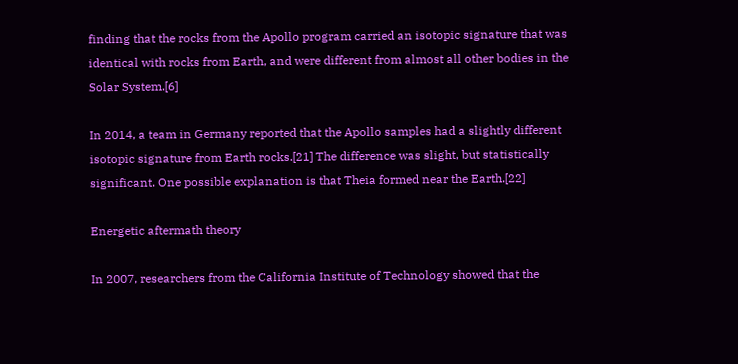finding that the rocks from the Apollo program carried an isotopic signature that was identical with rocks from Earth, and were different from almost all other bodies in the Solar System.[6]

In 2014, a team in Germany reported that the Apollo samples had a slightly different isotopic signature from Earth rocks.[21] The difference was slight, but statistically significant. One possible explanation is that Theia formed near the Earth.[22]

Energetic aftermath theory

In 2007, researchers from the California Institute of Technology showed that the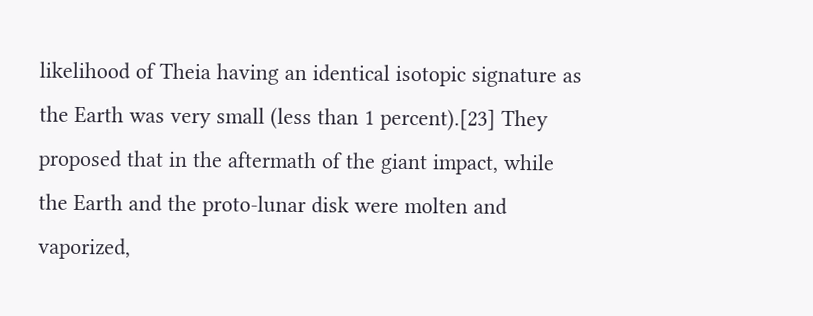likelihood of Theia having an identical isotopic signature as the Earth was very small (less than 1 percent).[23] They proposed that in the aftermath of the giant impact, while the Earth and the proto-lunar disk were molten and vaporized,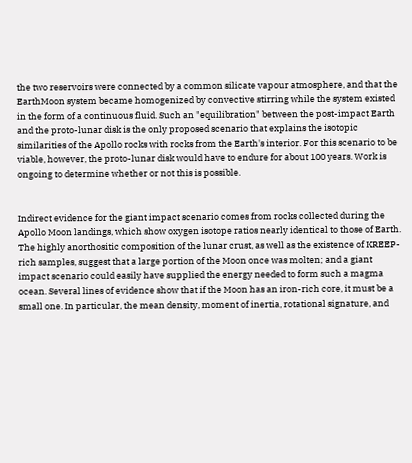the two reservoirs were connected by a common silicate vapour atmosphere, and that the EarthMoon system became homogenized by convective stirring while the system existed in the form of a continuous fluid. Such an "equilibration" between the post-impact Earth and the proto-lunar disk is the only proposed scenario that explains the isotopic similarities of the Apollo rocks with rocks from the Earth's interior. For this scenario to be viable, however, the proto-lunar disk would have to endure for about 100 years. Work is ongoing to determine whether or not this is possible.


Indirect evidence for the giant impact scenario comes from rocks collected during the Apollo Moon landings, which show oxygen isotope ratios nearly identical to those of Earth. The highly anorthositic composition of the lunar crust, as well as the existence of KREEP-rich samples, suggest that a large portion of the Moon once was molten; and a giant impact scenario could easily have supplied the energy needed to form such a magma ocean. Several lines of evidence show that if the Moon has an iron-rich core, it must be a small one. In particular, the mean density, moment of inertia, rotational signature, and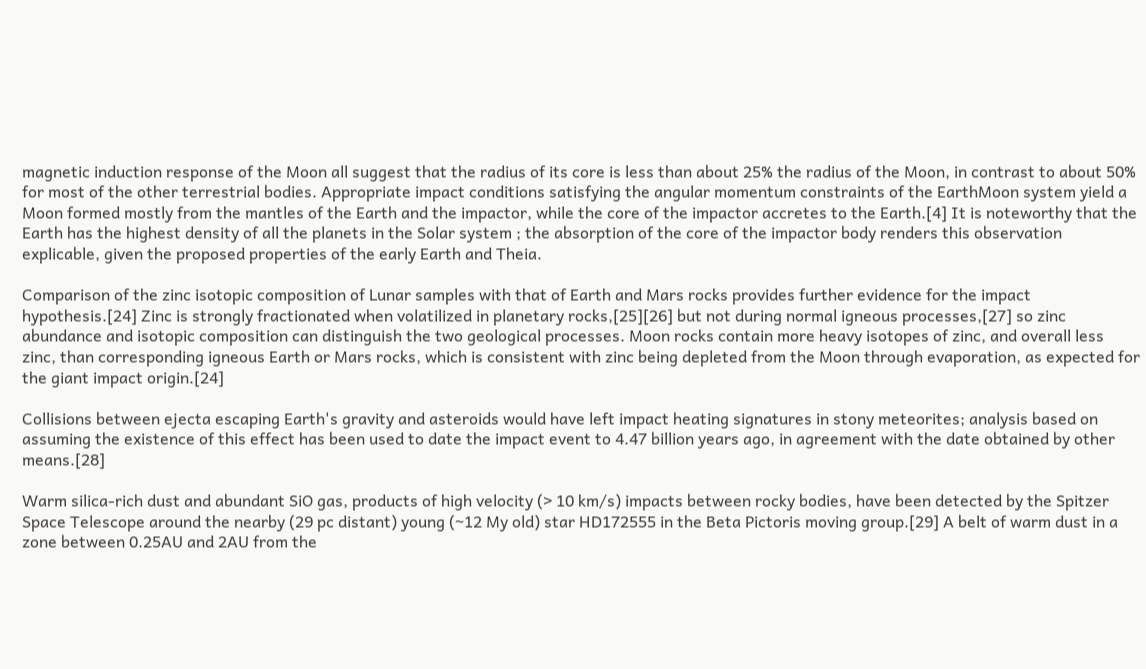magnetic induction response of the Moon all suggest that the radius of its core is less than about 25% the radius of the Moon, in contrast to about 50% for most of the other terrestrial bodies. Appropriate impact conditions satisfying the angular momentum constraints of the EarthMoon system yield a Moon formed mostly from the mantles of the Earth and the impactor, while the core of the impactor accretes to the Earth.[4] It is noteworthy that the Earth has the highest density of all the planets in the Solar system ; the absorption of the core of the impactor body renders this observation explicable, given the proposed properties of the early Earth and Theia.

Comparison of the zinc isotopic composition of Lunar samples with that of Earth and Mars rocks provides further evidence for the impact hypothesis.[24] Zinc is strongly fractionated when volatilized in planetary rocks,[25][26] but not during normal igneous processes,[27] so zinc abundance and isotopic composition can distinguish the two geological processes. Moon rocks contain more heavy isotopes of zinc, and overall less zinc, than corresponding igneous Earth or Mars rocks, which is consistent with zinc being depleted from the Moon through evaporation, as expected for the giant impact origin.[24]

Collisions between ejecta escaping Earth's gravity and asteroids would have left impact heating signatures in stony meteorites; analysis based on assuming the existence of this effect has been used to date the impact event to 4.47 billion years ago, in agreement with the date obtained by other means.[28]

Warm silica-rich dust and abundant SiO gas, products of high velocity (> 10 km/s) impacts between rocky bodies, have been detected by the Spitzer Space Telescope around the nearby (29 pc distant) young (~12 My old) star HD172555 in the Beta Pictoris moving group.[29] A belt of warm dust in a zone between 0.25AU and 2AU from the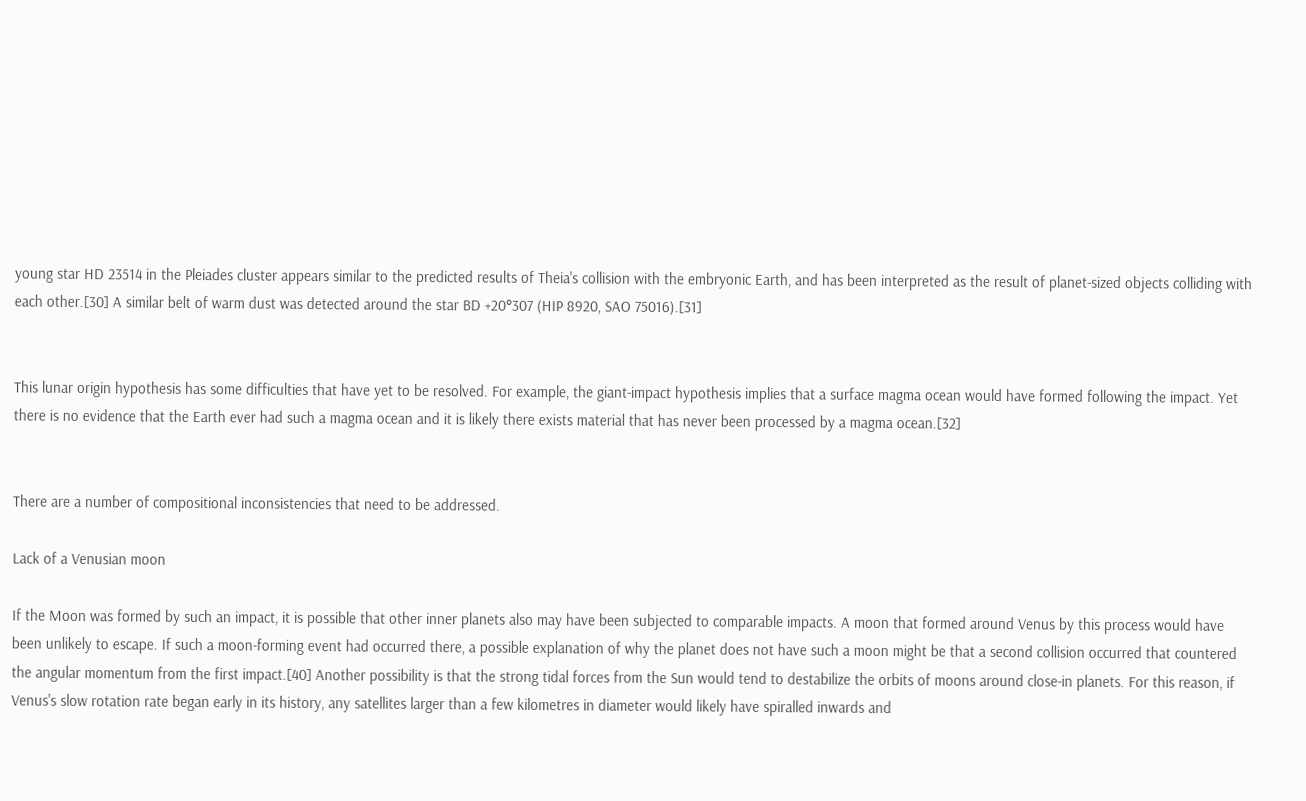young star HD 23514 in the Pleiades cluster appears similar to the predicted results of Theia's collision with the embryonic Earth, and has been interpreted as the result of planet-sized objects colliding with each other.[30] A similar belt of warm dust was detected around the star BD +20°307 (HIP 8920, SAO 75016).[31]


This lunar origin hypothesis has some difficulties that have yet to be resolved. For example, the giant-impact hypothesis implies that a surface magma ocean would have formed following the impact. Yet there is no evidence that the Earth ever had such a magma ocean and it is likely there exists material that has never been processed by a magma ocean.[32]


There are a number of compositional inconsistencies that need to be addressed.

Lack of a Venusian moon

If the Moon was formed by such an impact, it is possible that other inner planets also may have been subjected to comparable impacts. A moon that formed around Venus by this process would have been unlikely to escape. If such a moon-forming event had occurred there, a possible explanation of why the planet does not have such a moon might be that a second collision occurred that countered the angular momentum from the first impact.[40] Another possibility is that the strong tidal forces from the Sun would tend to destabilize the orbits of moons around close-in planets. For this reason, if Venus's slow rotation rate began early in its history, any satellites larger than a few kilometres in diameter would likely have spiralled inwards and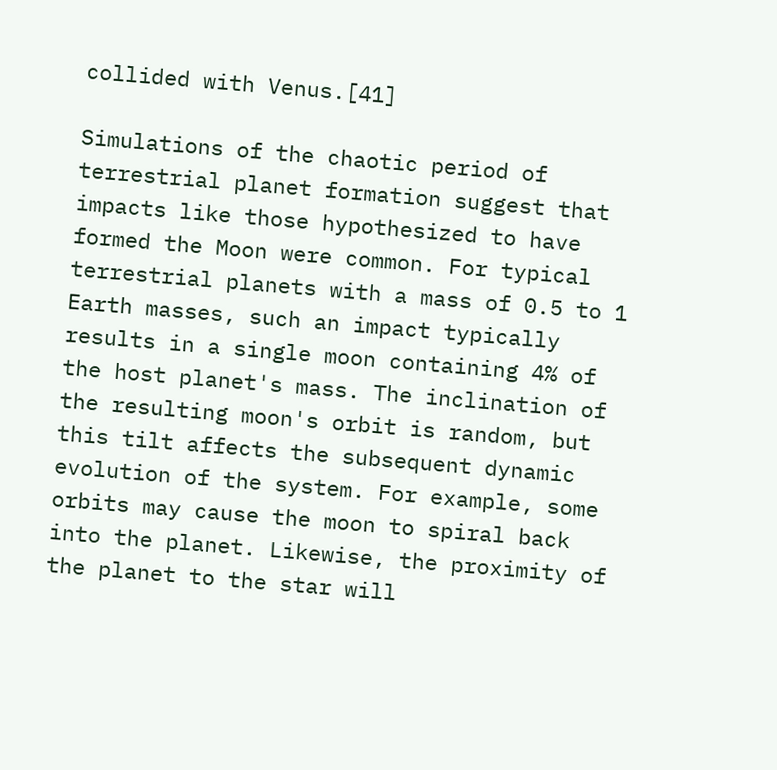collided with Venus.[41]

Simulations of the chaotic period of terrestrial planet formation suggest that impacts like those hypothesized to have formed the Moon were common. For typical terrestrial planets with a mass of 0.5 to 1 Earth masses, such an impact typically results in a single moon containing 4% of the host planet's mass. The inclination of the resulting moon's orbit is random, but this tilt affects the subsequent dynamic evolution of the system. For example, some orbits may cause the moon to spiral back into the planet. Likewise, the proximity of the planet to the star will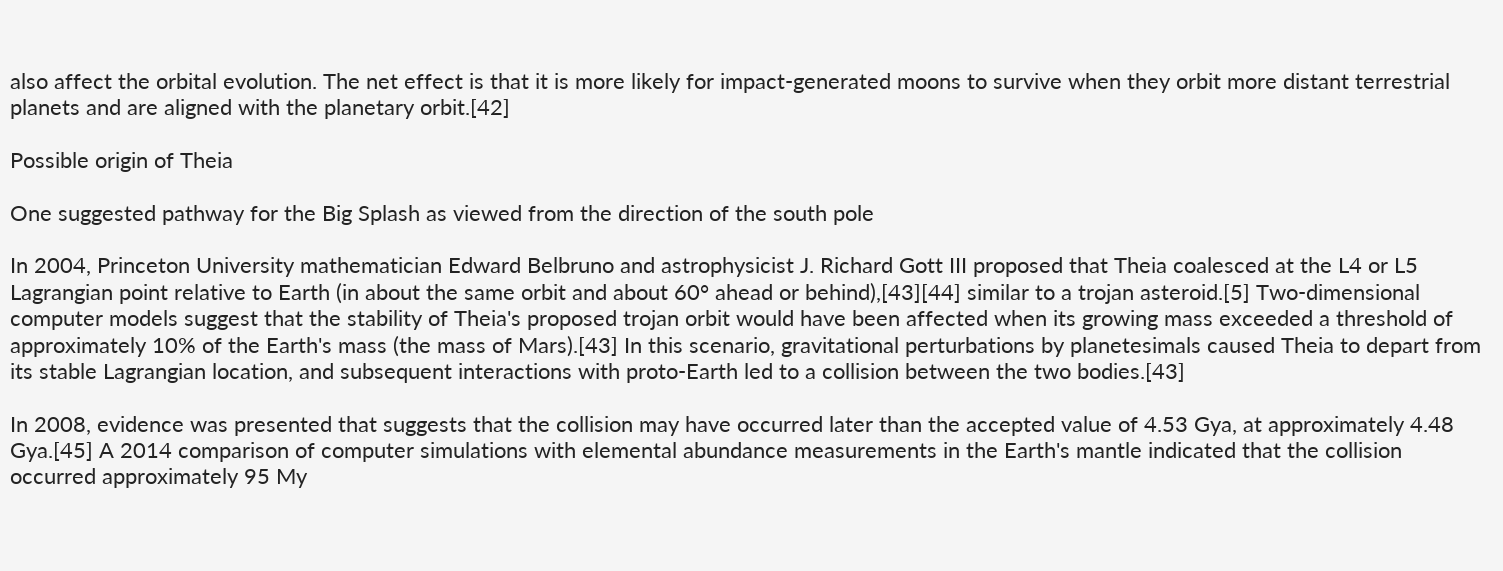also affect the orbital evolution. The net effect is that it is more likely for impact-generated moons to survive when they orbit more distant terrestrial planets and are aligned with the planetary orbit.[42]

Possible origin of Theia

One suggested pathway for the Big Splash as viewed from the direction of the south pole

In 2004, Princeton University mathematician Edward Belbruno and astrophysicist J. Richard Gott III proposed that Theia coalesced at the L4 or L5 Lagrangian point relative to Earth (in about the same orbit and about 60° ahead or behind),[43][44] similar to a trojan asteroid.[5] Two-dimensional computer models suggest that the stability of Theia's proposed trojan orbit would have been affected when its growing mass exceeded a threshold of approximately 10% of the Earth's mass (the mass of Mars).[43] In this scenario, gravitational perturbations by planetesimals caused Theia to depart from its stable Lagrangian location, and subsequent interactions with proto-Earth led to a collision between the two bodies.[43]

In 2008, evidence was presented that suggests that the collision may have occurred later than the accepted value of 4.53 Gya, at approximately 4.48 Gya.[45] A 2014 comparison of computer simulations with elemental abundance measurements in the Earth's mantle indicated that the collision occurred approximately 95 My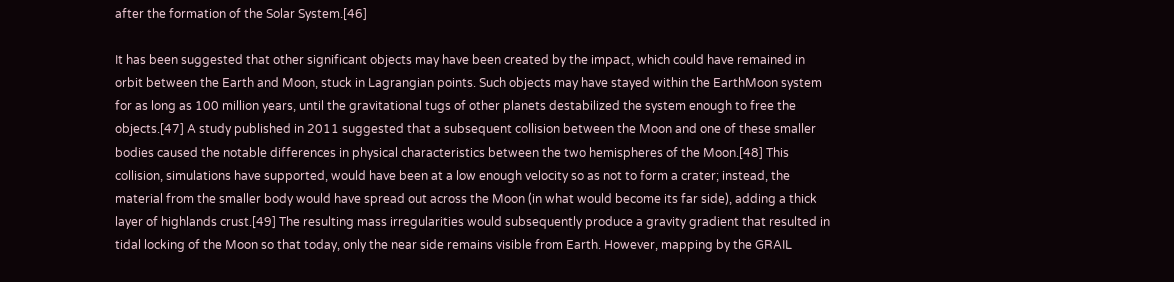after the formation of the Solar System.[46]

It has been suggested that other significant objects may have been created by the impact, which could have remained in orbit between the Earth and Moon, stuck in Lagrangian points. Such objects may have stayed within the EarthMoon system for as long as 100 million years, until the gravitational tugs of other planets destabilized the system enough to free the objects.[47] A study published in 2011 suggested that a subsequent collision between the Moon and one of these smaller bodies caused the notable differences in physical characteristics between the two hemispheres of the Moon.[48] This collision, simulations have supported, would have been at a low enough velocity so as not to form a crater; instead, the material from the smaller body would have spread out across the Moon (in what would become its far side), adding a thick layer of highlands crust.[49] The resulting mass irregularities would subsequently produce a gravity gradient that resulted in tidal locking of the Moon so that today, only the near side remains visible from Earth. However, mapping by the GRAIL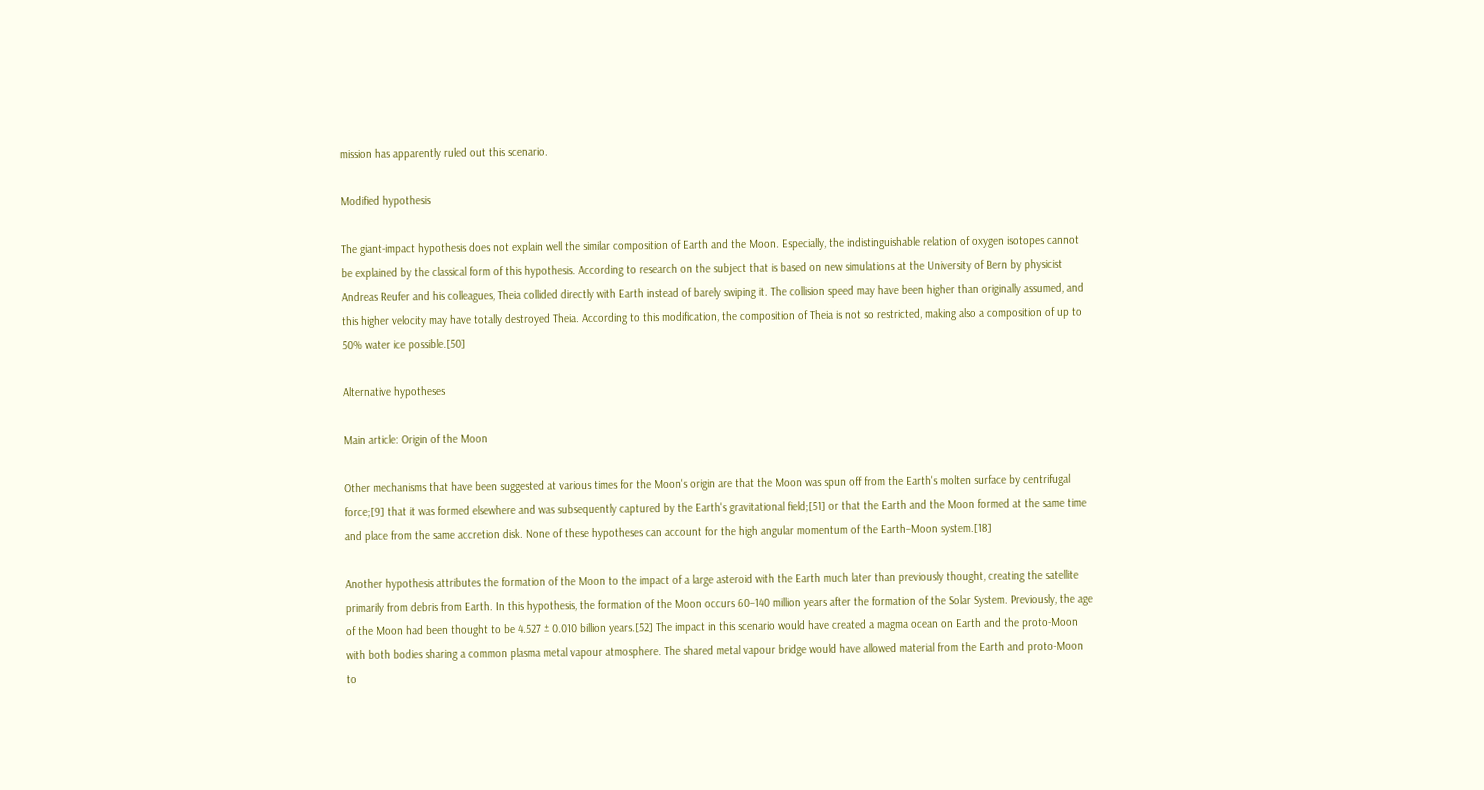mission has apparently ruled out this scenario.

Modified hypothesis

The giant-impact hypothesis does not explain well the similar composition of Earth and the Moon. Especially, the indistinguishable relation of oxygen isotopes cannot be explained by the classical form of this hypothesis. According to research on the subject that is based on new simulations at the University of Bern by physicist Andreas Reufer and his colleagues, Theia collided directly with Earth instead of barely swiping it. The collision speed may have been higher than originally assumed, and this higher velocity may have totally destroyed Theia. According to this modification, the composition of Theia is not so restricted, making also a composition of up to 50% water ice possible.[50]

Alternative hypotheses

Main article: Origin of the Moon

Other mechanisms that have been suggested at various times for the Moon's origin are that the Moon was spun off from the Earth's molten surface by centrifugal force;[9] that it was formed elsewhere and was subsequently captured by the Earth's gravitational field;[51] or that the Earth and the Moon formed at the same time and place from the same accretion disk. None of these hypotheses can account for the high angular momentum of the Earth–Moon system.[18]

Another hypothesis attributes the formation of the Moon to the impact of a large asteroid with the Earth much later than previously thought, creating the satellite primarily from debris from Earth. In this hypothesis, the formation of the Moon occurs 60–140 million years after the formation of the Solar System. Previously, the age of the Moon had been thought to be 4.527 ± 0.010 billion years.[52] The impact in this scenario would have created a magma ocean on Earth and the proto-Moon with both bodies sharing a common plasma metal vapour atmosphere. The shared metal vapour bridge would have allowed material from the Earth and proto-Moon to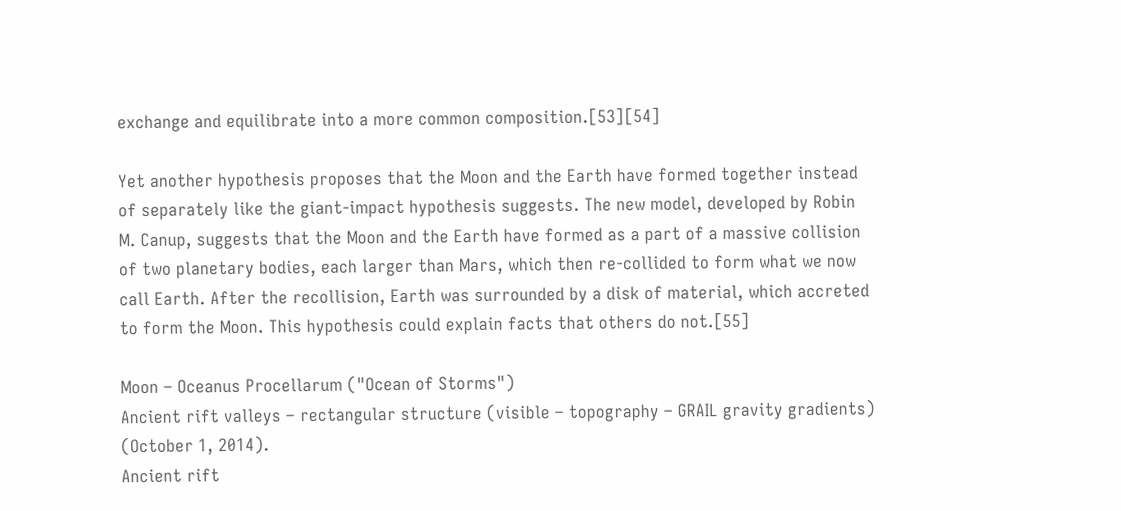exchange and equilibrate into a more common composition.[53][54]

Yet another hypothesis proposes that the Moon and the Earth have formed together instead of separately like the giant-impact hypothesis suggests. The new model, developed by Robin M. Canup, suggests that the Moon and the Earth have formed as a part of a massive collision of two planetary bodies, each larger than Mars, which then re-collided to form what we now call Earth. After the recollision, Earth was surrounded by a disk of material, which accreted to form the Moon. This hypothesis could explain facts that others do not.[55]

Moon – Oceanus Procellarum ("Ocean of Storms")
Ancient rift valleys – rectangular structure (visible – topography – GRAIL gravity gradients) (October 1, 2014).
Ancient rift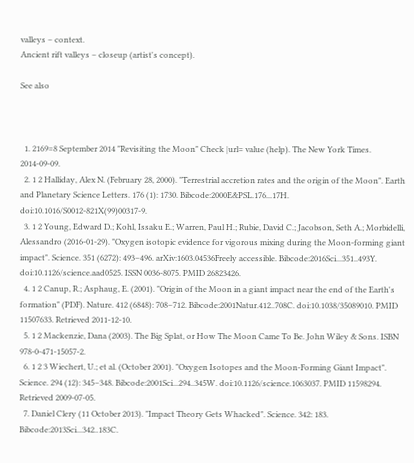valleys – context.
Ancient rift valleys – closeup (artist's concept).

See also



  1. 2169=8 September 2014 "Revisiting the Moon" Check |url= value (help). The New York Times. 2014-09-09.
  2. 1 2 Halliday, Alex N. (February 28, 2000). "Terrestrial accretion rates and the origin of the Moon". Earth and Planetary Science Letters. 176 (1): 1730. Bibcode:2000E&PSL.176...17H. doi:10.1016/S0012-821X(99)00317-9.
  3. 1 2 Young, Edward D.; Kohl, Issaku E.; Warren, Paul H.; Rubie, David C.; Jacobson, Seth A.; Morbidelli, Alessandro (2016-01-29). "Oxygen isotopic evidence for vigorous mixing during the Moon-forming giant impact". Science. 351 (6272): 493–496. arXiv:1603.04536Freely accessible. Bibcode:2016Sci...351..493Y. doi:10.1126/science.aad0525. ISSN 0036-8075. PMID 26823426.
  4. 1 2 Canup, R.; Asphaug, E. (2001). "Origin of the Moon in a giant impact near the end of the Earth's formation" (PDF). Nature. 412 (6848): 708–712. Bibcode:2001Natur.412..708C. doi:10.1038/35089010. PMID 11507633. Retrieved 2011-12-10.
  5. 1 2 Mackenzie, Dana (2003). The Big Splat, or How The Moon Came To Be. John Wiley & Sons. ISBN 978-0-471-15057-2.
  6. 1 2 3 Wiechert, U.; et al. (October 2001). "Oxygen Isotopes and the Moon-Forming Giant Impact". Science. 294 (12): 345–348. Bibcode:2001Sci...294..345W. doi:10.1126/science.1063037. PMID 11598294. Retrieved 2009-07-05.
  7. Daniel Clery (11 October 2013). "Impact Theory Gets Whacked". Science. 342: 183. Bibcode:2013Sci...342..183C.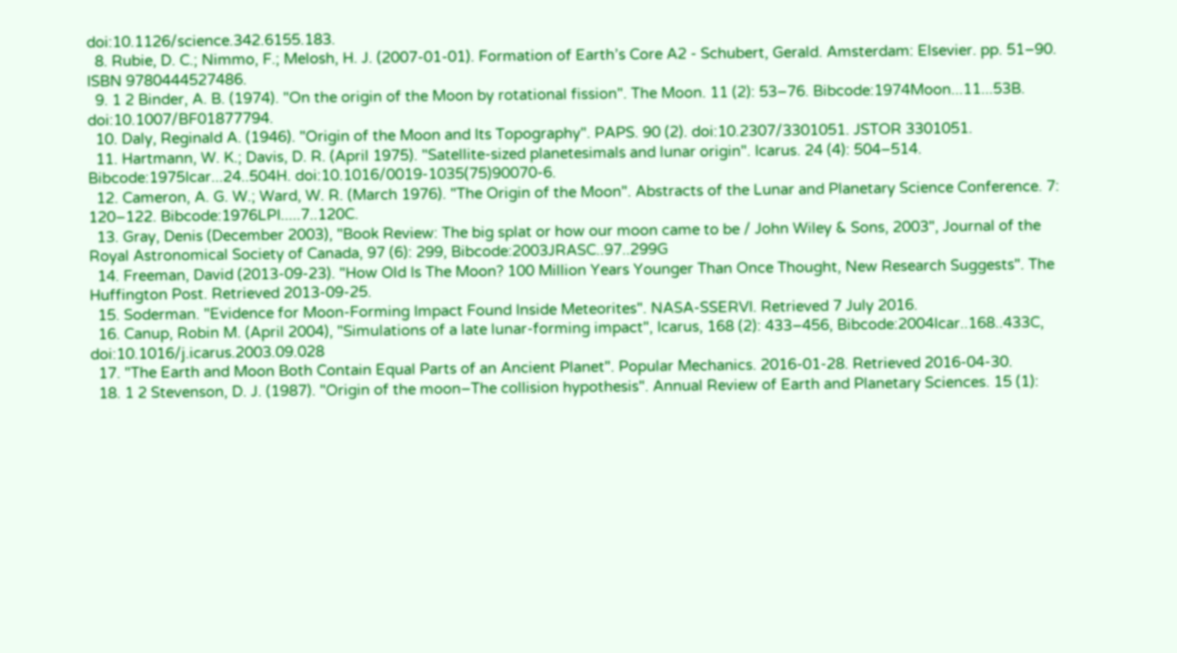doi:10.1126/science.342.6155.183.
  8. Rubie, D. C.; Nimmo, F.; Melosh, H. J. (2007-01-01). Formation of Earth’s Core A2 - Schubert, Gerald. Amsterdam: Elsevier. pp. 51–90. ISBN 9780444527486.
  9. 1 2 Binder, A. B. (1974). "On the origin of the Moon by rotational fission". The Moon. 11 (2): 53–76. Bibcode:1974Moon...11...53B. doi:10.1007/BF01877794.
  10. Daly, Reginald A. (1946). "Origin of the Moon and Its Topography". PAPS. 90 (2). doi:10.2307/3301051. JSTOR 3301051.
  11. Hartmann, W. K.; Davis, D. R. (April 1975). "Satellite-sized planetesimals and lunar origin". Icarus. 24 (4): 504–514. Bibcode:1975Icar...24..504H. doi:10.1016/0019-1035(75)90070-6.
  12. Cameron, A. G. W.; Ward, W. R. (March 1976). "The Origin of the Moon". Abstracts of the Lunar and Planetary Science Conference. 7: 120–122. Bibcode:1976LPI.....7..120C.
  13. Gray, Denis (December 2003), "Book Review: The big splat or how our moon came to be / John Wiley & Sons, 2003", Journal of the Royal Astronomical Society of Canada, 97 (6): 299, Bibcode:2003JRASC..97..299G
  14. Freeman, David (2013-09-23). "How Old Is The Moon? 100 Million Years Younger Than Once Thought, New Research Suggests". The Huffington Post. Retrieved 2013-09-25.
  15. Soderman. "Evidence for Moon-Forming Impact Found Inside Meteorites". NASA-SSERVI. Retrieved 7 July 2016.
  16. Canup, Robin M. (April 2004), "Simulations of a late lunar-forming impact", Icarus, 168 (2): 433–456, Bibcode:2004Icar..168..433C, doi:10.1016/j.icarus.2003.09.028
  17. "The Earth and Moon Both Contain Equal Parts of an Ancient Planet". Popular Mechanics. 2016-01-28. Retrieved 2016-04-30.
  18. 1 2 Stevenson, D. J. (1987). "Origin of the moon–The collision hypothesis". Annual Review of Earth and Planetary Sciences. 15 (1):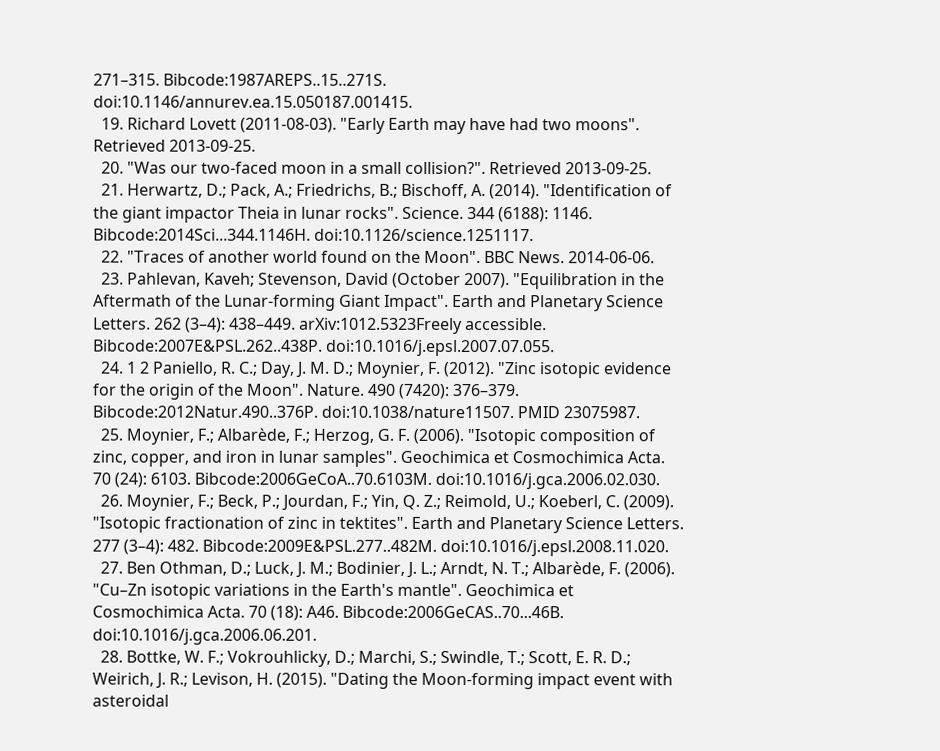271–315. Bibcode:1987AREPS..15..271S. doi:10.1146/annurev.ea.15.050187.001415.
  19. Richard Lovett (2011-08-03). "Early Earth may have had two moons". Retrieved 2013-09-25.
  20. "Was our two-faced moon in a small collision?". Retrieved 2013-09-25.
  21. Herwartz, D.; Pack, A.; Friedrichs, B.; Bischoff, A. (2014). "Identification of the giant impactor Theia in lunar rocks". Science. 344 (6188): 1146. Bibcode:2014Sci...344.1146H. doi:10.1126/science.1251117.
  22. "Traces of another world found on the Moon". BBC News. 2014-06-06.
  23. Pahlevan, Kaveh; Stevenson, David (October 2007). "Equilibration in the Aftermath of the Lunar-forming Giant Impact". Earth and Planetary Science Letters. 262 (3–4): 438–449. arXiv:1012.5323Freely accessible. Bibcode:2007E&PSL.262..438P. doi:10.1016/j.epsl.2007.07.055.
  24. 1 2 Paniello, R. C.; Day, J. M. D.; Moynier, F. (2012). "Zinc isotopic evidence for the origin of the Moon". Nature. 490 (7420): 376–379. Bibcode:2012Natur.490..376P. doi:10.1038/nature11507. PMID 23075987.
  25. Moynier, F.; Albarède, F.; Herzog, G. F. (2006). "Isotopic composition of zinc, copper, and iron in lunar samples". Geochimica et Cosmochimica Acta. 70 (24): 6103. Bibcode:2006GeCoA..70.6103M. doi:10.1016/j.gca.2006.02.030.
  26. Moynier, F.; Beck, P.; Jourdan, F.; Yin, Q. Z.; Reimold, U.; Koeberl, C. (2009). "Isotopic fractionation of zinc in tektites". Earth and Planetary Science Letters. 277 (3–4): 482. Bibcode:2009E&PSL.277..482M. doi:10.1016/j.epsl.2008.11.020.
  27. Ben Othman, D.; Luck, J. M.; Bodinier, J. L.; Arndt, N. T.; Albarède, F. (2006). "Cu–Zn isotopic variations in the Earth's mantle". Geochimica et Cosmochimica Acta. 70 (18): A46. Bibcode:2006GeCAS..70...46B. doi:10.1016/j.gca.2006.06.201.
  28. Bottke, W. F.; Vokrouhlicky, D.; Marchi, S.; Swindle, T.; Scott, E. R. D.; Weirich, J. R.; Levison, H. (2015). "Dating the Moon-forming impact event with asteroidal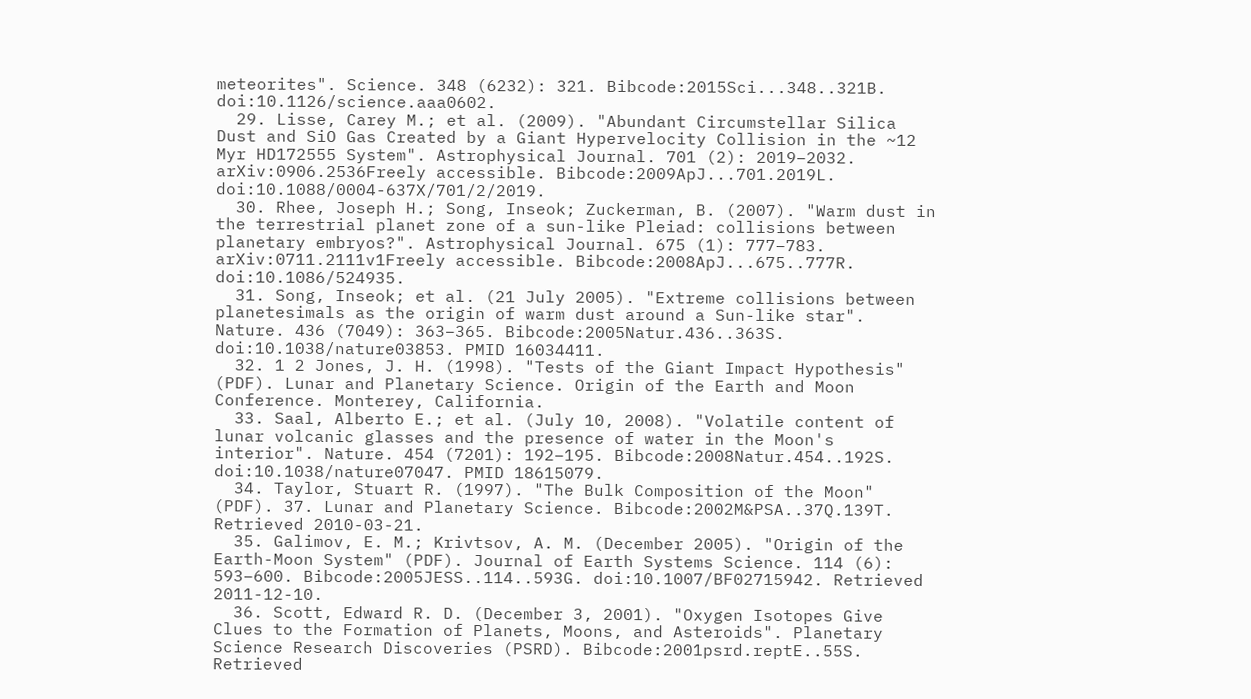meteorites". Science. 348 (6232): 321. Bibcode:2015Sci...348..321B. doi:10.1126/science.aaa0602.
  29. Lisse, Carey M.; et al. (2009). "Abundant Circumstellar Silica Dust and SiO Gas Created by a Giant Hypervelocity Collision in the ~12 Myr HD172555 System". Astrophysical Journal. 701 (2): 2019–2032. arXiv:0906.2536Freely accessible. Bibcode:2009ApJ...701.2019L. doi:10.1088/0004-637X/701/2/2019.
  30. Rhee, Joseph H.; Song, Inseok; Zuckerman, B. (2007). "Warm dust in the terrestrial planet zone of a sun-like Pleiad: collisions between planetary embryos?". Astrophysical Journal. 675 (1): 777–783. arXiv:0711.2111v1Freely accessible. Bibcode:2008ApJ...675..777R. doi:10.1086/524935.
  31. Song, Inseok; et al. (21 July 2005). "Extreme collisions between planetesimals as the origin of warm dust around a Sun-like star". Nature. 436 (7049): 363–365. Bibcode:2005Natur.436..363S. doi:10.1038/nature03853. PMID 16034411.
  32. 1 2 Jones, J. H. (1998). "Tests of the Giant Impact Hypothesis" (PDF). Lunar and Planetary Science. Origin of the Earth and Moon Conference. Monterey, California.
  33. Saal, Alberto E.; et al. (July 10, 2008). "Volatile content of lunar volcanic glasses and the presence of water in the Moon's interior". Nature. 454 (7201): 192–195. Bibcode:2008Natur.454..192S. doi:10.1038/nature07047. PMID 18615079.
  34. Taylor, Stuart R. (1997). "The Bulk Composition of the Moon" (PDF). 37. Lunar and Planetary Science. Bibcode:2002M&PSA..37Q.139T. Retrieved 2010-03-21.
  35. Galimov, E. M.; Krivtsov, A. M. (December 2005). "Origin of the Earth-Moon System" (PDF). Journal of Earth Systems Science. 114 (6): 593–600. Bibcode:2005JESS..114..593G. doi:10.1007/BF02715942. Retrieved 2011-12-10.
  36. Scott, Edward R. D. (December 3, 2001). "Oxygen Isotopes Give Clues to the Formation of Planets, Moons, and Asteroids". Planetary Science Research Discoveries (PSRD). Bibcode:2001psrd.reptE..55S. Retrieved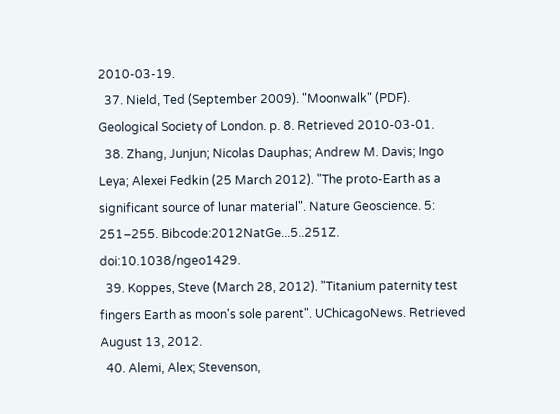2010-03-19.
  37. Nield, Ted (September 2009). "Moonwalk" (PDF). Geological Society of London. p. 8. Retrieved 2010-03-01.
  38. Zhang, Junjun; Nicolas Dauphas; Andrew M. Davis; Ingo Leya; Alexei Fedkin (25 March 2012). "The proto-Earth as a significant source of lunar material". Nature Geoscience. 5: 251–255. Bibcode:2012NatGe...5..251Z. doi:10.1038/ngeo1429.
  39. Koppes, Steve (March 28, 2012). "Titanium paternity test fingers Earth as moon's sole parent". UChicagoNews. Retrieved August 13, 2012.
  40. Alemi, Alex; Stevenson,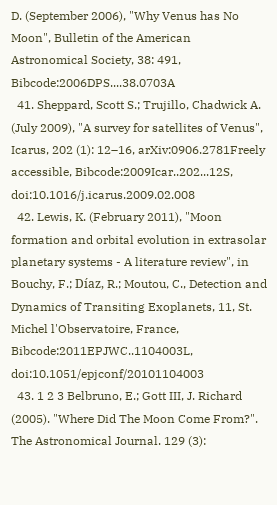D. (September 2006), "Why Venus has No Moon", Bulletin of the American Astronomical Society, 38: 491, Bibcode:2006DPS....38.0703A
  41. Sheppard, Scott S.; Trujillo, Chadwick A. (July 2009), "A survey for satellites of Venus", Icarus, 202 (1): 12–16, arXiv:0906.2781Freely accessible, Bibcode:2009Icar..202...12S, doi:10.1016/j.icarus.2009.02.008
  42. Lewis, K. (February 2011), "Moon formation and orbital evolution in extrasolar planetary systems - A literature review", in Bouchy, F.; Díaz, R.; Moutou, C., Detection and Dynamics of Transiting Exoplanets, 11, St. Michel l'Observatoire, France, Bibcode:2011EPJWC..1104003L, doi:10.1051/epjconf/20101104003
  43. 1 2 3 Belbruno, E.; Gott III, J. Richard (2005). "Where Did The Moon Come From?". The Astronomical Journal. 129 (3):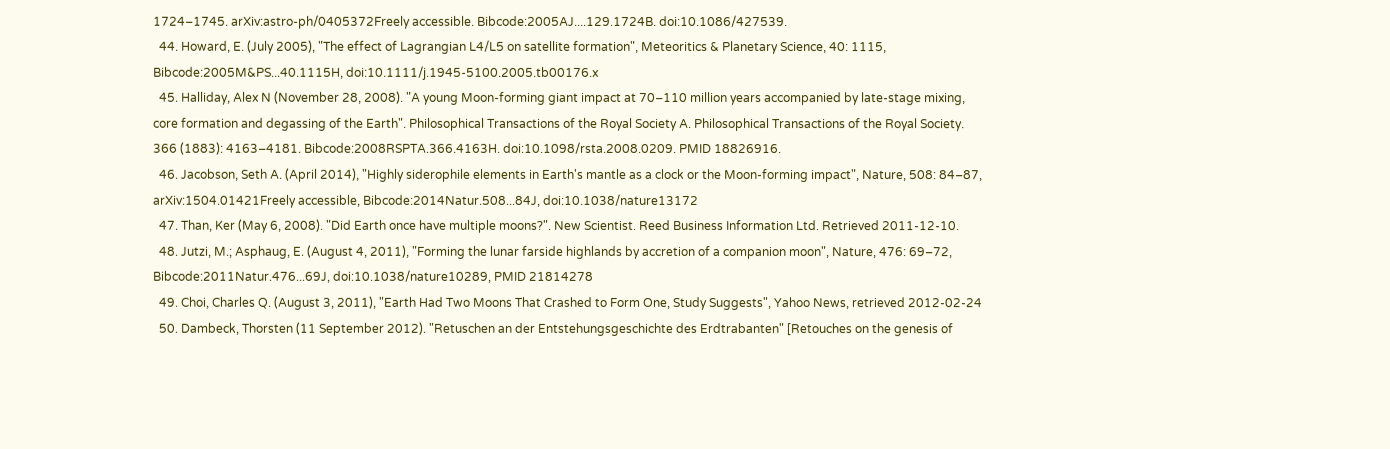1724–1745. arXiv:astro-ph/0405372Freely accessible. Bibcode:2005AJ....129.1724B. doi:10.1086/427539.
  44. Howard, E. (July 2005), "The effect of Lagrangian L4/L5 on satellite formation", Meteoritics & Planetary Science, 40: 1115, Bibcode:2005M&PS...40.1115H, doi:10.1111/j.1945-5100.2005.tb00176.x
  45. Halliday, Alex N (November 28, 2008). "A young Moon-forming giant impact at 70–110 million years accompanied by late-stage mixing, core formation and degassing of the Earth". Philosophical Transactions of the Royal Society A. Philosophical Transactions of the Royal Society. 366 (1883): 4163–4181. Bibcode:2008RSPTA.366.4163H. doi:10.1098/rsta.2008.0209. PMID 18826916.
  46. Jacobson, Seth A. (April 2014), "Highly siderophile elements in Earth's mantle as a clock or the Moon-forming impact", Nature, 508: 84–87, arXiv:1504.01421Freely accessible, Bibcode:2014Natur.508...84J, doi:10.1038/nature13172
  47. Than, Ker (May 6, 2008). "Did Earth once have multiple moons?". New Scientist. Reed Business Information Ltd. Retrieved 2011-12-10.
  48. Jutzi, M.; Asphaug, E. (August 4, 2011), "Forming the lunar farside highlands by accretion of a companion moon", Nature, 476: 69–72, Bibcode:2011Natur.476...69J, doi:10.1038/nature10289, PMID 21814278
  49. Choi, Charles Q. (August 3, 2011), "Earth Had Two Moons That Crashed to Form One, Study Suggests", Yahoo News, retrieved 2012-02-24
  50. Dambeck, Thorsten (11 September 2012). "Retuschen an der Entstehungsgeschichte des Erdtrabanten" [Retouches on the genesis of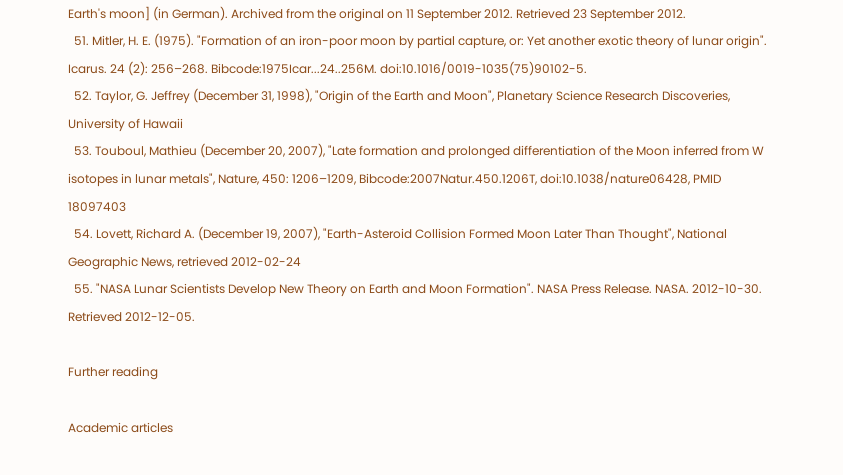Earth's moon] (in German). Archived from the original on 11 September 2012. Retrieved 23 September 2012.
  51. Mitler, H. E. (1975). "Formation of an iron-poor moon by partial capture, or: Yet another exotic theory of lunar origin". Icarus. 24 (2): 256–268. Bibcode:1975Icar...24..256M. doi:10.1016/0019-1035(75)90102-5.
  52. Taylor, G. Jeffrey (December 31, 1998), "Origin of the Earth and Moon", Planetary Science Research Discoveries, University of Hawaii
  53. Touboul, Mathieu (December 20, 2007), "Late formation and prolonged differentiation of the Moon inferred from W isotopes in lunar metals", Nature, 450: 1206–1209, Bibcode:2007Natur.450.1206T, doi:10.1038/nature06428, PMID 18097403
  54. Lovett, Richard A. (December 19, 2007), "Earth-Asteroid Collision Formed Moon Later Than Thought", National Geographic News, retrieved 2012-02-24
  55. "NASA Lunar Scientists Develop New Theory on Earth and Moon Formation". NASA Press Release. NASA. 2012-10-30. Retrieved 2012-12-05.

Further reading

Academic articles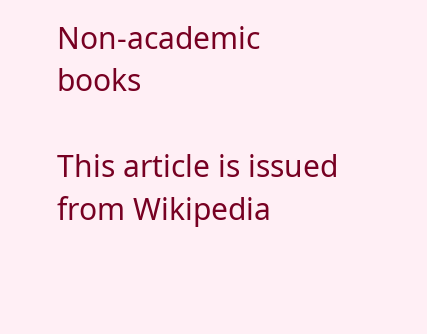Non-academic books

This article is issued from Wikipedia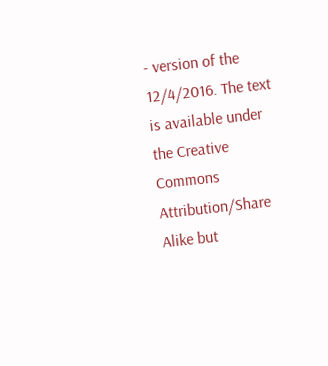- version of the 12/4/2016. The text is available under the Creative Commons Attribution/Share Alike but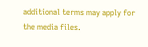additional terms may apply for the media files.